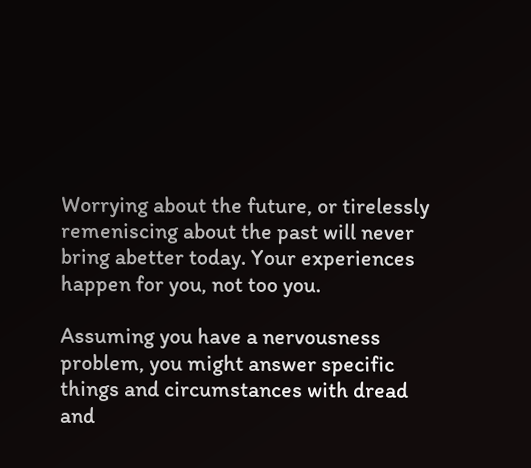Worrying about the future, or tirelessly remeniscing about the past will never bring abetter today. Your experiences happen for you, not too you.

Assuming you have a nervousness problem, you might answer specific things and circumstances with dread and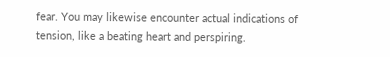fear. You may likewise encounter actual indications of tension, like a beating heart and perspiring.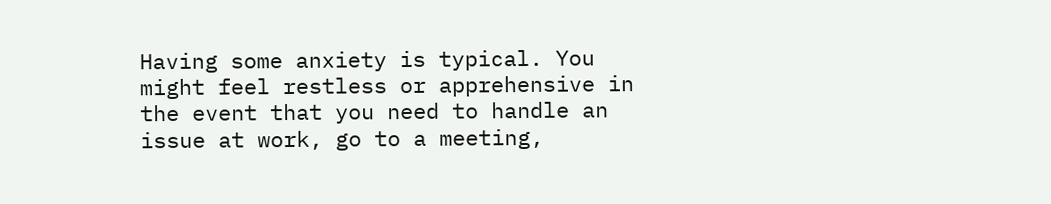Having some anxiety is typical. You might feel restless or apprehensive in the event that you need to handle an issue at work, go to a meeting,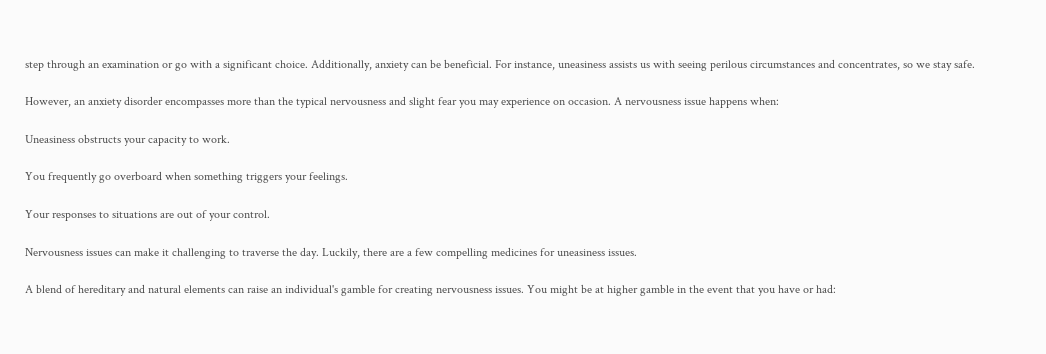step through an examination or go with a significant choice. Additionally, anxiety can be beneficial. For instance, uneasiness assists us with seeing perilous circumstances and concentrates, so we stay safe.

However, an anxiety disorder encompasses more than the typical nervousness and slight fear you may experience on occasion. A nervousness issue happens when:

Uneasiness obstructs your capacity to work.

You frequently go overboard when something triggers your feelings.

Your responses to situations are out of your control.

Nervousness issues can make it challenging to traverse the day. Luckily, there are a few compelling medicines for uneasiness issues.

A blend of hereditary and natural elements can raise an individual's gamble for creating nervousness issues. You might be at higher gamble in the event that you have or had: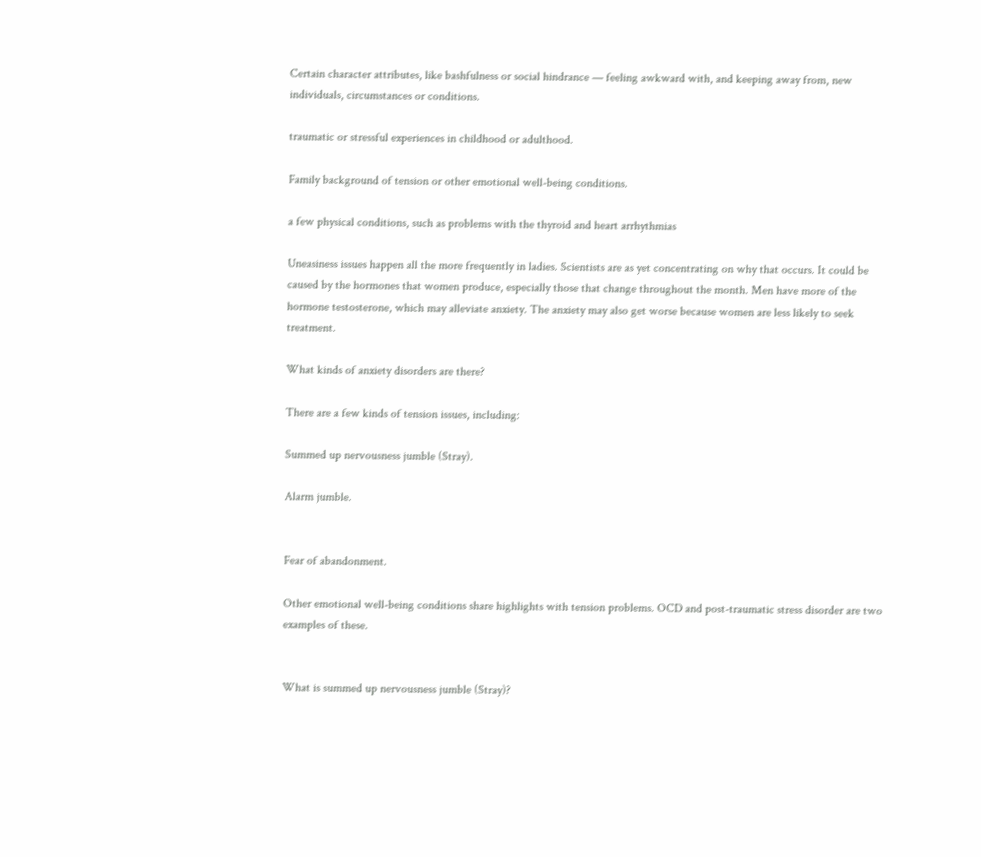Certain character attributes, like bashfulness or social hindrance — feeling awkward with, and keeping away from, new individuals, circumstances or conditions.

traumatic or stressful experiences in childhood or adulthood.

Family background of tension or other emotional well-being conditions.

a few physical conditions, such as problems with the thyroid and heart arrhythmias

Uneasiness issues happen all the more frequently in ladies. Scientists are as yet concentrating on why that occurs. It could be caused by the hormones that women produce, especially those that change throughout the month. Men have more of the hormone testosterone, which may alleviate anxiety. The anxiety may also get worse because women are less likely to seek treatment.

What kinds of anxiety disorders are there?

There are a few kinds of tension issues, including:

Summed up nervousness jumble (Stray).

Alarm jumble.


Fear of abandonment.

Other emotional well-being conditions share highlights with tension problems. OCD and post-traumatic stress disorder are two examples of these.


What is summed up nervousness jumble (Stray)?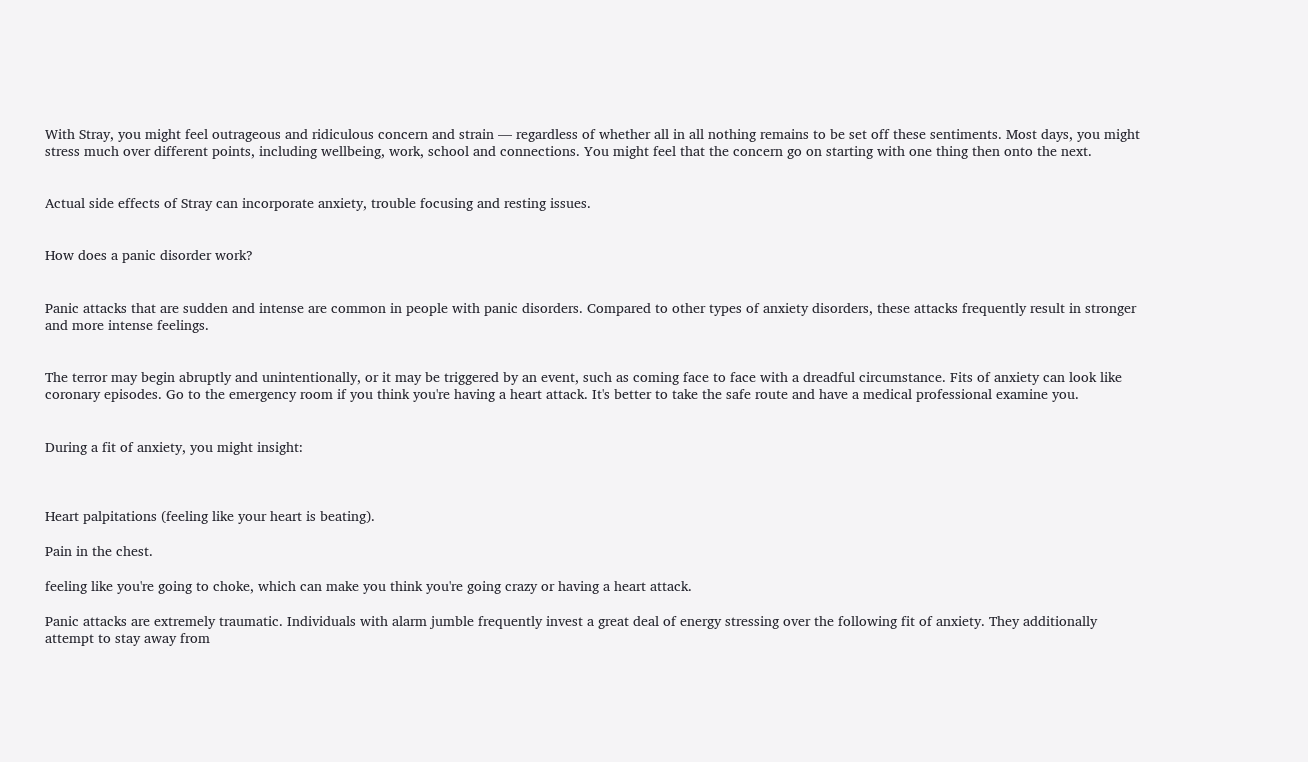With Stray, you might feel outrageous and ridiculous concern and strain — regardless of whether all in all nothing remains to be set off these sentiments. Most days, you might stress much over different points, including wellbeing, work, school and connections. You might feel that the concern go on starting with one thing then onto the next.


Actual side effects of Stray can incorporate anxiety, trouble focusing and resting issues.


How does a panic disorder work?


Panic attacks that are sudden and intense are common in people with panic disorders. Compared to other types of anxiety disorders, these attacks frequently result in stronger and more intense feelings.


The terror may begin abruptly and unintentionally, or it may be triggered by an event, such as coming face to face with a dreadful circumstance. Fits of anxiety can look like coronary episodes. Go to the emergency room if you think you're having a heart attack. It's better to take the safe route and have a medical professional examine you.


During a fit of anxiety, you might insight:



Heart palpitations (feeling like your heart is beating).

Pain in the chest.

feeling like you're going to choke, which can make you think you're going crazy or having a heart attack.

Panic attacks are extremely traumatic. Individuals with alarm jumble frequently invest a great deal of energy stressing over the following fit of anxiety. They additionally attempt to stay away from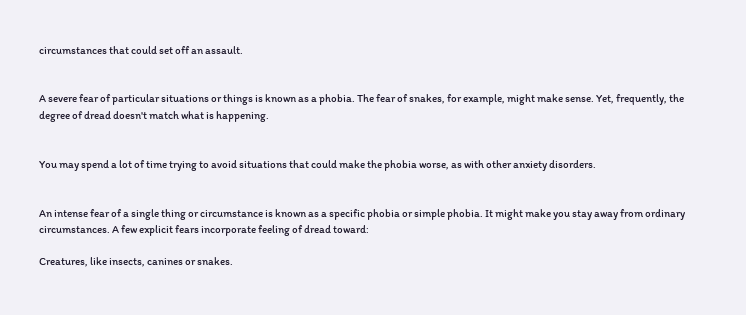circumstances that could set off an assault.


A severe fear of particular situations or things is known as a phobia. The fear of snakes, for example, might make sense. Yet, frequently, the degree of dread doesn't match what is happening.


You may spend a lot of time trying to avoid situations that could make the phobia worse, as with other anxiety disorders.


An intense fear of a single thing or circumstance is known as a specific phobia or simple phobia. It might make you stay away from ordinary circumstances. A few explicit fears incorporate feeling of dread toward:

Creatures, like insects, canines or snakes.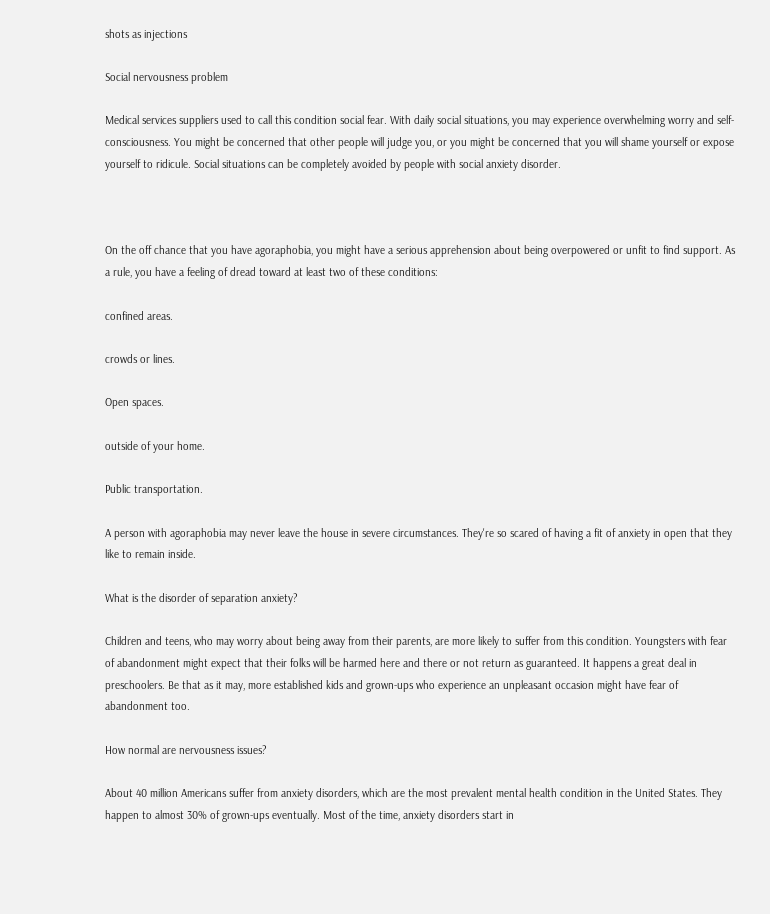shots as injections

Social nervousness problem

Medical services suppliers used to call this condition social fear. With daily social situations, you may experience overwhelming worry and self-consciousness. You might be concerned that other people will judge you, or you might be concerned that you will shame yourself or expose yourself to ridicule. Social situations can be completely avoided by people with social anxiety disorder.



On the off chance that you have agoraphobia, you might have a serious apprehension about being overpowered or unfit to find support. As a rule, you have a feeling of dread toward at least two of these conditions:

confined areas.

crowds or lines.

Open spaces.

outside of your home.

Public transportation.

A person with agoraphobia may never leave the house in severe circumstances. They're so scared of having a fit of anxiety in open that they like to remain inside.

What is the disorder of separation anxiety?

Children and teens, who may worry about being away from their parents, are more likely to suffer from this condition. Youngsters with fear of abandonment might expect that their folks will be harmed here and there or not return as guaranteed. It happens a great deal in preschoolers. Be that as it may, more established kids and grown-ups who experience an unpleasant occasion might have fear of abandonment too.

How normal are nervousness issues?

About 40 million Americans suffer from anxiety disorders, which are the most prevalent mental health condition in the United States. They happen to almost 30% of grown-ups eventually. Most of the time, anxiety disorders start in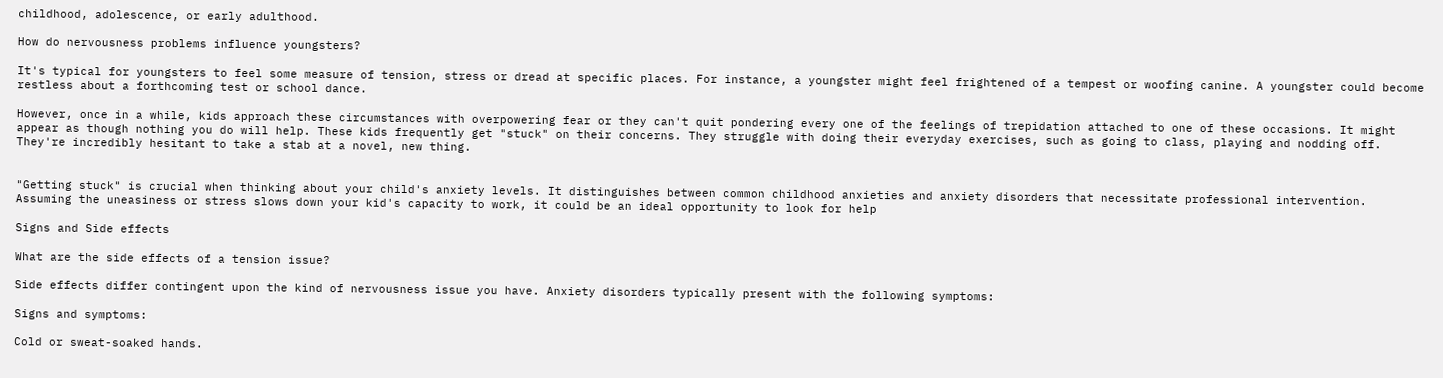childhood, adolescence, or early adulthood.

How do nervousness problems influence youngsters?

It's typical for youngsters to feel some measure of tension, stress or dread at specific places. For instance, a youngster might feel frightened of a tempest or woofing canine. A youngster could become restless about a forthcoming test or school dance.

However, once in a while, kids approach these circumstances with overpowering fear or they can't quit pondering every one of the feelings of trepidation attached to one of these occasions. It might appear as though nothing you do will help. These kids frequently get "stuck" on their concerns. They struggle with doing their everyday exercises, such as going to class, playing and nodding off. They're incredibly hesitant to take a stab at a novel, new thing.


"Getting stuck" is crucial when thinking about your child's anxiety levels. It distinguishes between common childhood anxieties and anxiety disorders that necessitate professional intervention. Assuming the uneasiness or stress slows down your kid's capacity to work, it could be an ideal opportunity to look for help

Signs and Side effects

What are the side effects of a tension issue?

Side effects differ contingent upon the kind of nervousness issue you have. Anxiety disorders typically present with the following symptoms:

Signs and symptoms:

Cold or sweat-soaked hands.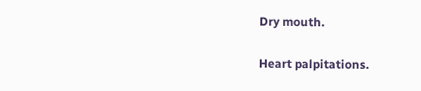Dry mouth.

Heart palpitations.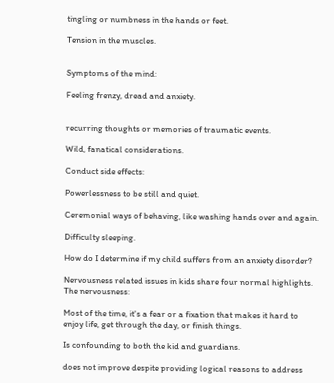tingling or numbness in the hands or feet.

Tension in the muscles.


Symptoms of the mind:

Feeling frenzy, dread and anxiety.


recurring thoughts or memories of traumatic events.

Wild, fanatical considerations.

Conduct side effects:

Powerlessness to be still and quiet.

Ceremonial ways of behaving, like washing hands over and again.

Difficulty sleeping.

How do I determine if my child suffers from an anxiety disorder?

Nervousness related issues in kids share four normal highlights. The nervousness:

Most of the time, it's a fear or a fixation that makes it hard to enjoy life, get through the day, or finish things.

Is confounding to both the kid and guardians.

does not improve despite providing logical reasons to address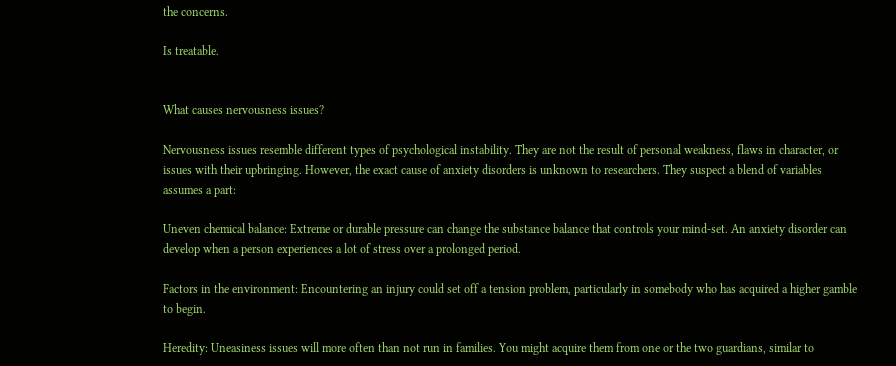the concerns.

Is treatable.


What causes nervousness issues?

Nervousness issues resemble different types of psychological instability. They are not the result of personal weakness, flaws in character, or issues with their upbringing. However, the exact cause of anxiety disorders is unknown to researchers. They suspect a blend of variables assumes a part:

Uneven chemical balance: Extreme or durable pressure can change the substance balance that controls your mind-set. An anxiety disorder can develop when a person experiences a lot of stress over a prolonged period.

Factors in the environment: Encountering an injury could set off a tension problem, particularly in somebody who has acquired a higher gamble to begin.

Heredity: Uneasiness issues will more often than not run in families. You might acquire them from one or the two guardians, similar to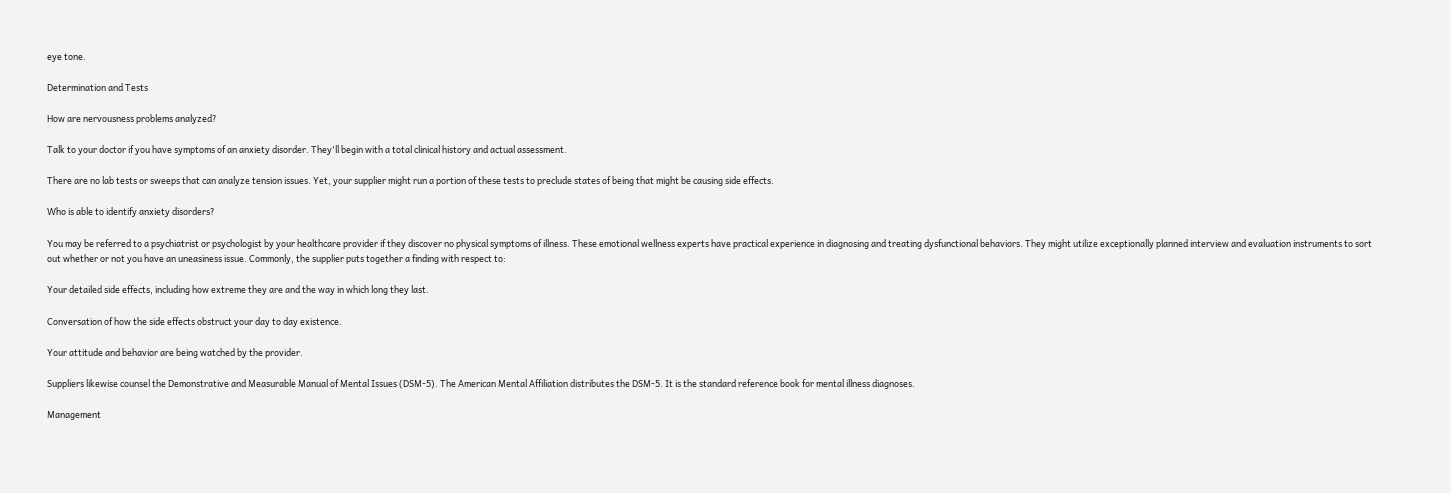eye tone.

Determination and Tests

How are nervousness problems analyzed?

Talk to your doctor if you have symptoms of an anxiety disorder. They'll begin with a total clinical history and actual assessment.

There are no lab tests or sweeps that can analyze tension issues. Yet, your supplier might run a portion of these tests to preclude states of being that might be causing side effects.

Who is able to identify anxiety disorders?

You may be referred to a psychiatrist or psychologist by your healthcare provider if they discover no physical symptoms of illness. These emotional wellness experts have practical experience in diagnosing and treating dysfunctional behaviors. They might utilize exceptionally planned interview and evaluation instruments to sort out whether or not you have an uneasiness issue. Commonly, the supplier puts together a finding with respect to:

Your detailed side effects, including how extreme they are and the way in which long they last.

Conversation of how the side effects obstruct your day to day existence.

Your attitude and behavior are being watched by the provider.

Suppliers likewise counsel the Demonstrative and Measurable Manual of Mental Issues (DSM-5). The American Mental Affiliation distributes the DSM-5. It is the standard reference book for mental illness diagnoses.

Management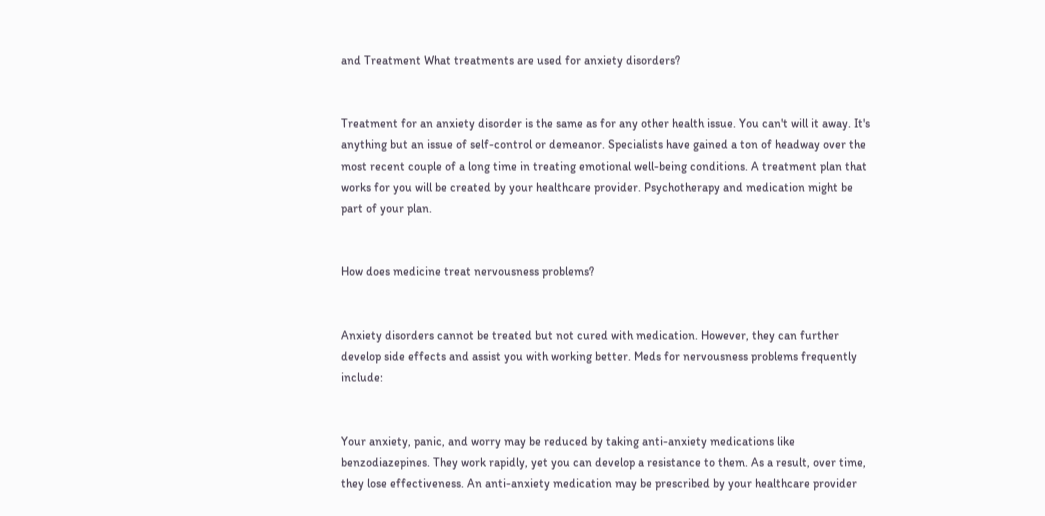and Treatment What treatments are used for anxiety disorders?


Treatment for an anxiety disorder is the same as for any other health issue. You can't will it away. It's anything but an issue of self-control or demeanor. Specialists have gained a ton of headway over the most recent couple of a long time in treating emotional well-being conditions. A treatment plan that works for you will be created by your healthcare provider. Psychotherapy and medication might be part of your plan.


How does medicine treat nervousness problems?


Anxiety disorders cannot be treated but not cured with medication. However, they can further develop side effects and assist you with working better. Meds for nervousness problems frequently include:


Your anxiety, panic, and worry may be reduced by taking anti-anxiety medications like benzodiazepines. They work rapidly, yet you can develop a resistance to them. As a result, over time, they lose effectiveness. An anti-anxiety medication may be prescribed by your healthcare provider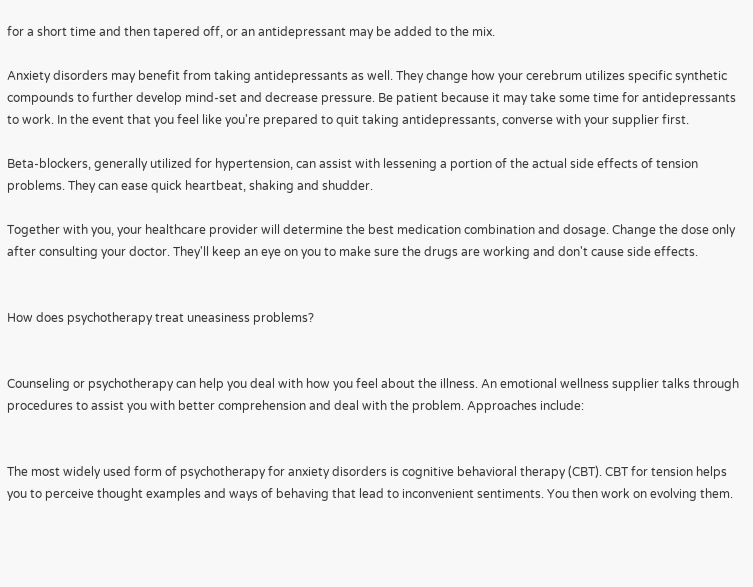for a short time and then tapered off, or an antidepressant may be added to the mix.

Anxiety disorders may benefit from taking antidepressants as well. They change how your cerebrum utilizes specific synthetic compounds to further develop mind-set and decrease pressure. Be patient because it may take some time for antidepressants to work. In the event that you feel like you're prepared to quit taking antidepressants, converse with your supplier first.

Beta-blockers, generally utilized for hypertension, can assist with lessening a portion of the actual side effects of tension problems. They can ease quick heartbeat, shaking and shudder.

Together with you, your healthcare provider will determine the best medication combination and dosage. Change the dose only after consulting your doctor. They'll keep an eye on you to make sure the drugs are working and don't cause side effects.


How does psychotherapy treat uneasiness problems?


Counseling or psychotherapy can help you deal with how you feel about the illness. An emotional wellness supplier talks through procedures to assist you with better comprehension and deal with the problem. Approaches include:


The most widely used form of psychotherapy for anxiety disorders is cognitive behavioral therapy (CBT). CBT for tension helps you to perceive thought examples and ways of behaving that lead to inconvenient sentiments. You then work on evolving them.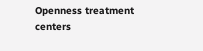Openness treatment centers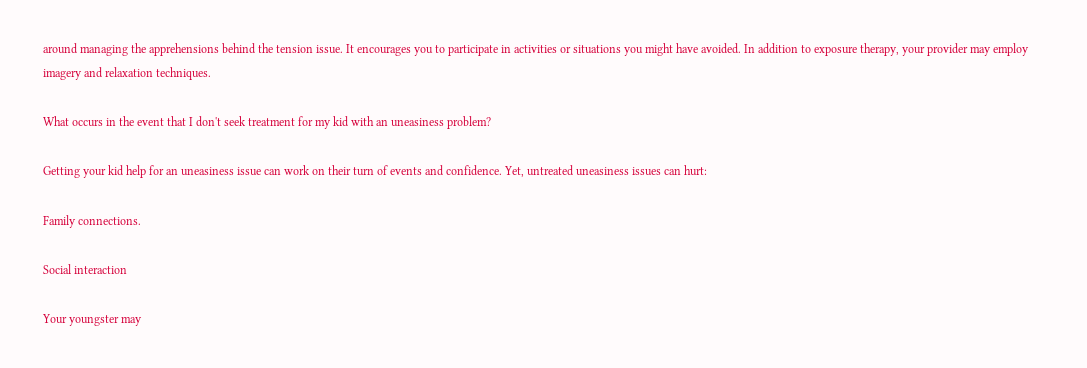around managing the apprehensions behind the tension issue. It encourages you to participate in activities or situations you might have avoided. In addition to exposure therapy, your provider may employ imagery and relaxation techniques.

What occurs in the event that I don't seek treatment for my kid with an uneasiness problem?

Getting your kid help for an uneasiness issue can work on their turn of events and confidence. Yet, untreated uneasiness issues can hurt:

Family connections.

Social interaction

Your youngster may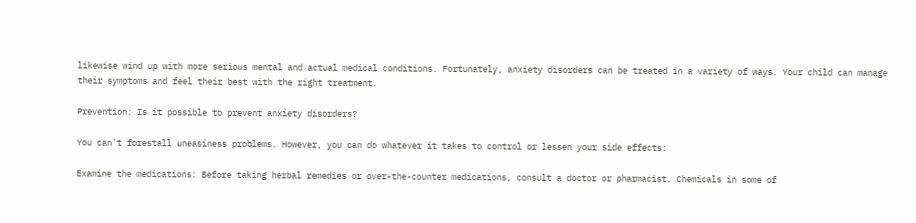likewise wind up with more serious mental and actual medical conditions. Fortunately, anxiety disorders can be treated in a variety of ways. Your child can manage their symptoms and feel their best with the right treatment.

Prevention: Is it possible to prevent anxiety disorders?

You can't forestall uneasiness problems. However, you can do whatever it takes to control or lessen your side effects:

Examine the medications: Before taking herbal remedies or over-the-counter medications, consult a doctor or pharmacist. Chemicals in some of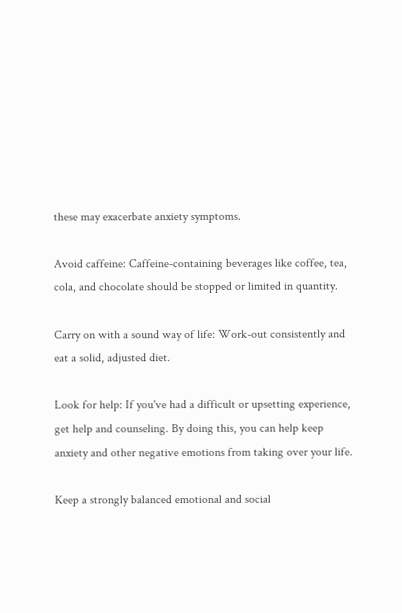these may exacerbate anxiety symptoms.

Avoid caffeine: Caffeine-containing beverages like coffee, tea, cola, and chocolate should be stopped or limited in quantity.

Carry on with a sound way of life: Work-out consistently and eat a solid, adjusted diet.

Look for help: If you've had a difficult or upsetting experience, get help and counseling. By doing this, you can help keep anxiety and other negative emotions from taking over your life.

Keep a strongly balanced emotional and social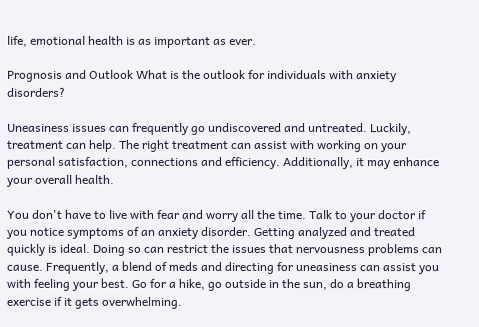life, emotional health is as important as ever.

Prognosis and Outlook What is the outlook for individuals with anxiety disorders?

Uneasiness issues can frequently go undiscovered and untreated. Luckily, treatment can help. The right treatment can assist with working on your personal satisfaction, connections and efficiency. Additionally, it may enhance your overall health.

You don't have to live with fear and worry all the time. Talk to your doctor if you notice symptoms of an anxiety disorder. Getting analyzed and treated quickly is ideal. Doing so can restrict the issues that nervousness problems can cause. Frequently, a blend of meds and directing for uneasiness can assist you with feeling your best. Go for a hike, go outside in the sun, do a breathing exercise if it gets overwhelming.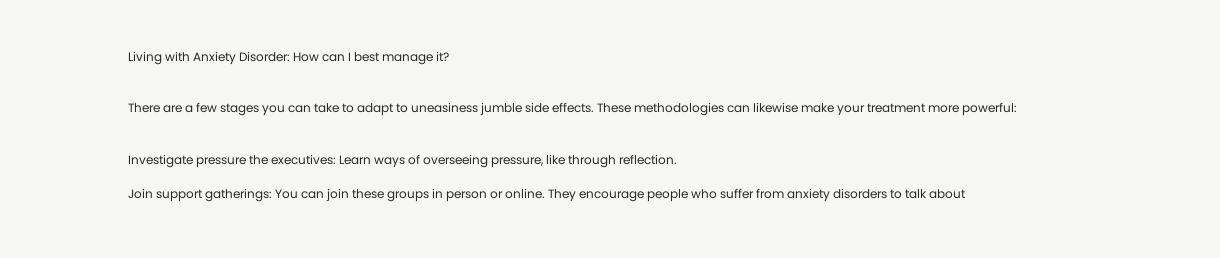Living with Anxiety Disorder: How can I best manage it?


There are a few stages you can take to adapt to uneasiness jumble side effects. These methodologies can likewise make your treatment more powerful:


Investigate pressure the executives: Learn ways of overseeing pressure, like through reflection.

Join support gatherings: You can join these groups in person or online. They encourage people who suffer from anxiety disorders to talk about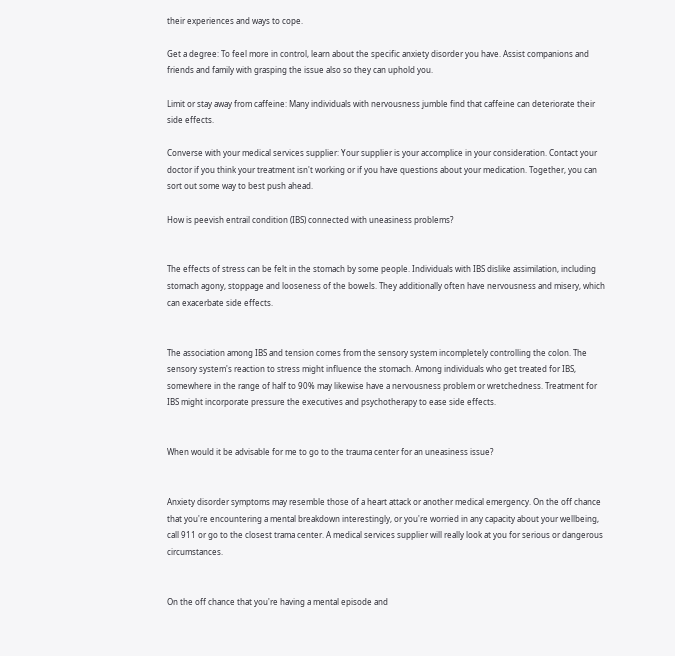their experiences and ways to cope.

Get a degree: To feel more in control, learn about the specific anxiety disorder you have. Assist companions and friends and family with grasping the issue also so they can uphold you.

Limit or stay away from caffeine: Many individuals with nervousness jumble find that caffeine can deteriorate their side effects.

Converse with your medical services supplier: Your supplier is your accomplice in your consideration. Contact your doctor if you think your treatment isn't working or if you have questions about your medication. Together, you can sort out some way to best push ahead.

How is peevish entrail condition (IBS) connected with uneasiness problems?


The effects of stress can be felt in the stomach by some people. Individuals with IBS dislike assimilation, including stomach agony, stoppage and looseness of the bowels. They additionally often have nervousness and misery, which can exacerbate side effects.


The association among IBS and tension comes from the sensory system incompletely controlling the colon. The sensory system's reaction to stress might influence the stomach. Among individuals who get treated for IBS, somewhere in the range of half to 90% may likewise have a nervousness problem or wretchedness. Treatment for IBS might incorporate pressure the executives and psychotherapy to ease side effects.


When would it be advisable for me to go to the trauma center for an uneasiness issue?


Anxiety disorder symptoms may resemble those of a heart attack or another medical emergency. On the off chance that you're encountering a mental breakdown interestingly, or you're worried in any capacity about your wellbeing, call 911 or go to the closest trama center. A medical services supplier will really look at you for serious or dangerous circumstances.


On the off chance that you're having a mental episode and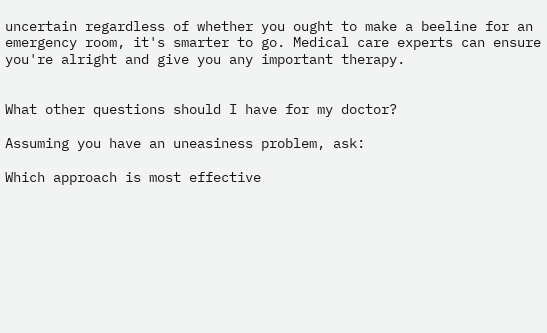uncertain regardless of whether you ought to make a beeline for an emergency room, it's smarter to go. Medical care experts can ensure you're alright and give you any important therapy.


What other questions should I have for my doctor?

Assuming you have an uneasiness problem, ask:

Which approach is most effective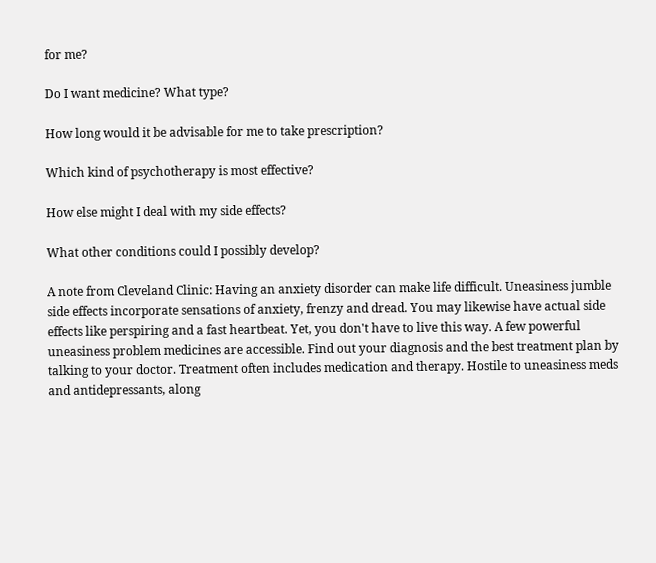for me?

Do I want medicine? What type?

How long would it be advisable for me to take prescription?

Which kind of psychotherapy is most effective?

How else might I deal with my side effects?

What other conditions could I possibly develop?

A note from Cleveland Clinic: Having an anxiety disorder can make life difficult. Uneasiness jumble side effects incorporate sensations of anxiety, frenzy and dread. You may likewise have actual side effects like perspiring and a fast heartbeat. Yet, you don't have to live this way. A few powerful uneasiness problem medicines are accessible. Find out your diagnosis and the best treatment plan by talking to your doctor. Treatment often includes medication and therapy. Hostile to uneasiness meds and antidepressants, along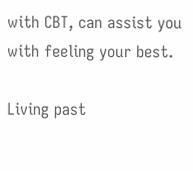with CBT, can assist you with feeling your best.

Living past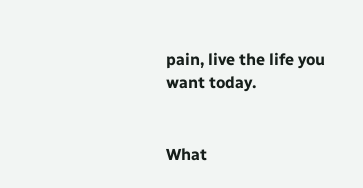pain, live the life you want today.


What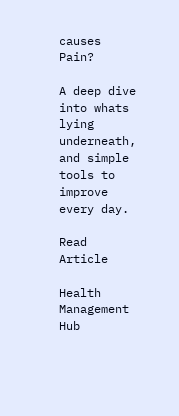causes Pain?

A deep dive into whats lying underneath, and simple tools to improve every day.

Read Article

Health Management Hub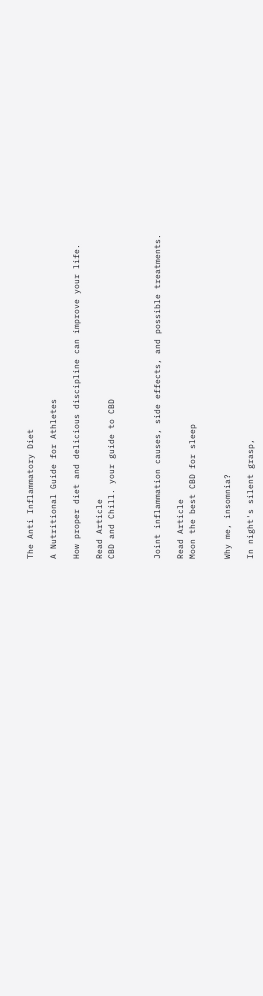The Anti Inflammatory Diet

A Nutritional Guide for Athletes

How proper diet and delicious discipline can improve your life.

Read Article
CBD and Chill. your guide to CBD



Joint inflammation causes, side effects, and possible treatments.

Read Article
Moon the best CBD for sleep


Why me, insomnia?

In night's silent grasp,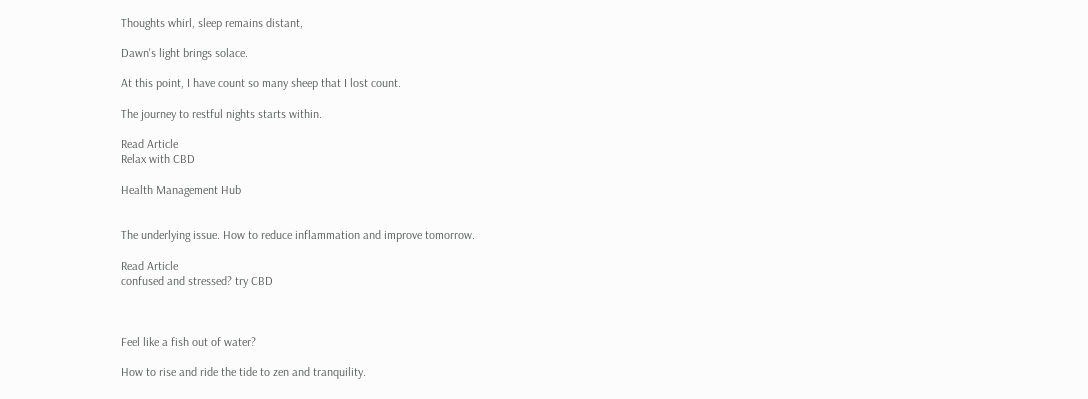Thoughts whirl, sleep remains distant,

Dawn's light brings solace.

At this point, I have count so many sheep that I lost count.

The journey to restful nights starts within.

Read Article
Relax with CBD

Health Management Hub


The underlying issue. How to reduce inflammation and improve tomorrow.

Read Article
confused and stressed? try CBD



Feel like a fish out of water?

How to rise and ride the tide to zen and tranquility.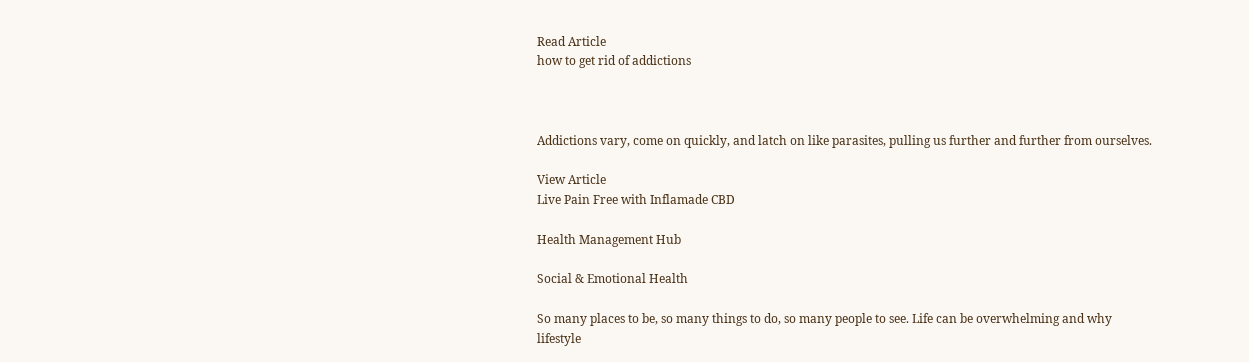Read Article
how to get rid of addictions



Addictions vary, come on quickly, and latch on like parasites, pulling us further and further from ourselves.

View Article
Live Pain Free with Inflamade CBD

Health Management Hub

Social & Emotional Health

So many places to be, so many things to do, so many people to see. Life can be overwhelming and why lifestyle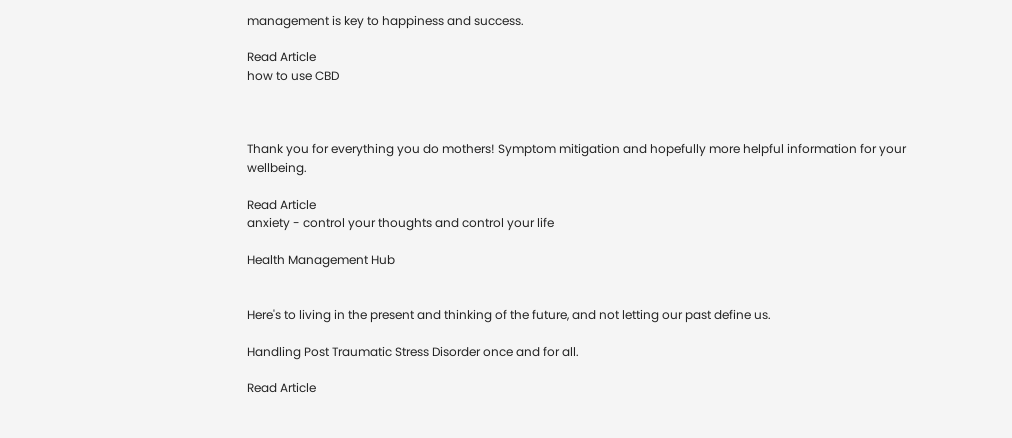management is key to happiness and success.

Read Article
how to use CBD



Thank you for everything you do mothers! Symptom mitigation and hopefully more helpful information for your wellbeing.

Read Article
anxiety - control your thoughts and control your life

Health Management Hub


Here's to living in the present and thinking of the future, and not letting our past define us.

Handling Post Traumatic Stress Disorder once and for all.

Read Article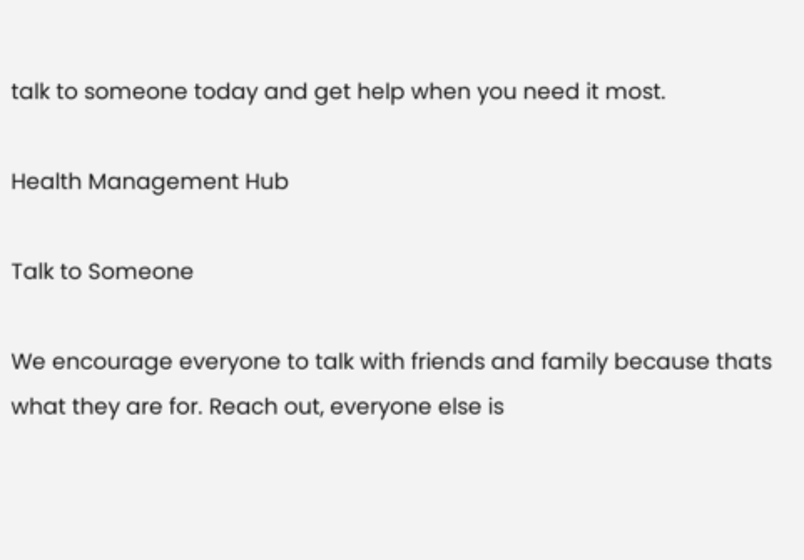talk to someone today and get help when you need it most.

Health Management Hub

Talk to Someone

We encourage everyone to talk with friends and family because thats what they are for. Reach out, everyone else is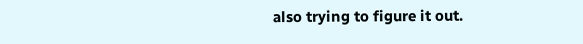also trying to figure it out.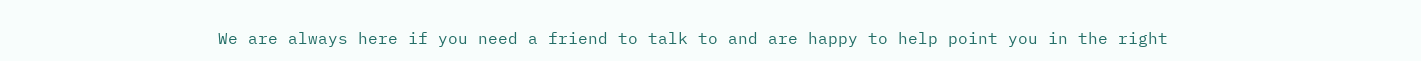We are always here if you need a friend to talk to and are happy to help point you in the right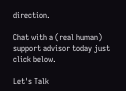direction.

Chat with a (real human) support advisor today just click below.

Let's Talk